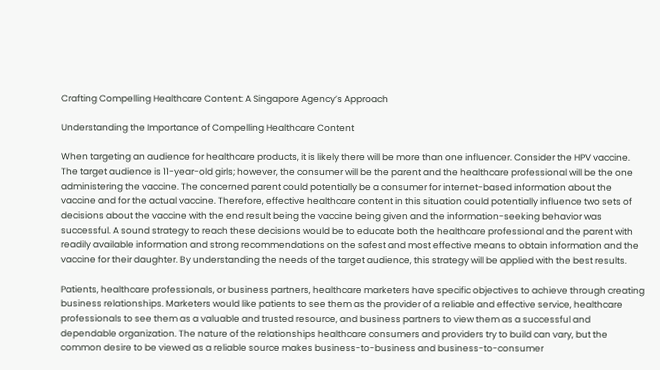Crafting Compelling Healthcare Content: A Singapore Agency’s Approach

Understanding the Importance of Compelling Healthcare Content

When targeting an audience for healthcare products, it is likely there will be more than one influencer. Consider the HPV vaccine. The target audience is 11-year-old girls; however, the consumer will be the parent and the healthcare professional will be the one administering the vaccine. The concerned parent could potentially be a consumer for internet-based information about the vaccine and for the actual vaccine. Therefore, effective healthcare content in this situation could potentially influence two sets of decisions about the vaccine with the end result being the vaccine being given and the information-seeking behavior was successful. A sound strategy to reach these decisions would be to educate both the healthcare professional and the parent with readily available information and strong recommendations on the safest and most effective means to obtain information and the vaccine for their daughter. By understanding the needs of the target audience, this strategy will be applied with the best results.

Patients, healthcare professionals, or business partners, healthcare marketers have specific objectives to achieve through creating business relationships. Marketers would like patients to see them as the provider of a reliable and effective service, healthcare professionals to see them as a valuable and trusted resource, and business partners to view them as a successful and dependable organization. The nature of the relationships healthcare consumers and providers try to build can vary, but the common desire to be viewed as a reliable source makes business-to-business and business-to-consumer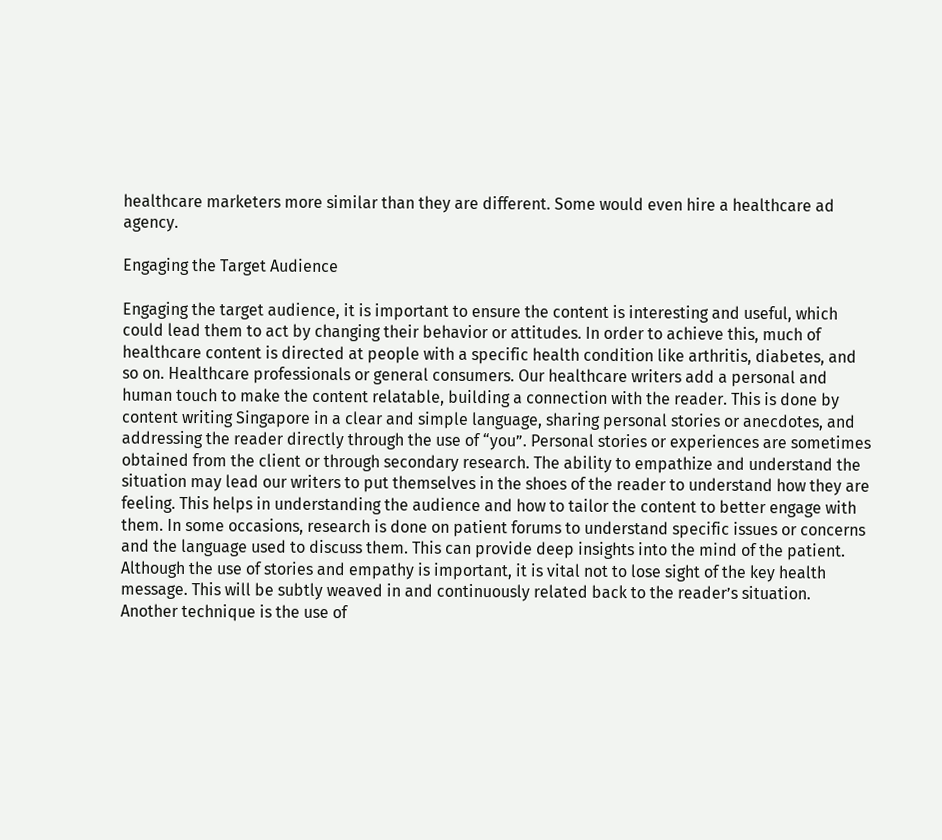healthcare marketers more similar than they are different. Some would even hire a healthcare ad agency.

Engaging the Target Audience

Engaging the target audience, it is important to ensure the content is interesting and useful, which could lead them to act by changing their behavior or attitudes. In order to achieve this, much of healthcare content is directed at people with a specific health condition like arthritis, diabetes, and so on. Healthcare professionals or general consumers. Our healthcare writers add a personal and human touch to make the content relatable, building a connection with the reader. This is done by content writing Singapore in a clear and simple language, sharing personal stories or anecdotes, and addressing the reader directly through the use of “you”. Personal stories or experiences are sometimes obtained from the client or through secondary research. The ability to empathize and understand the situation may lead our writers to put themselves in the shoes of the reader to understand how they are feeling. This helps in understanding the audience and how to tailor the content to better engage with them. In some occasions, research is done on patient forums to understand specific issues or concerns and the language used to discuss them. This can provide deep insights into the mind of the patient. Although the use of stories and empathy is important, it is vital not to lose sight of the key health message. This will be subtly weaved in and continuously related back to the reader’s situation. Another technique is the use of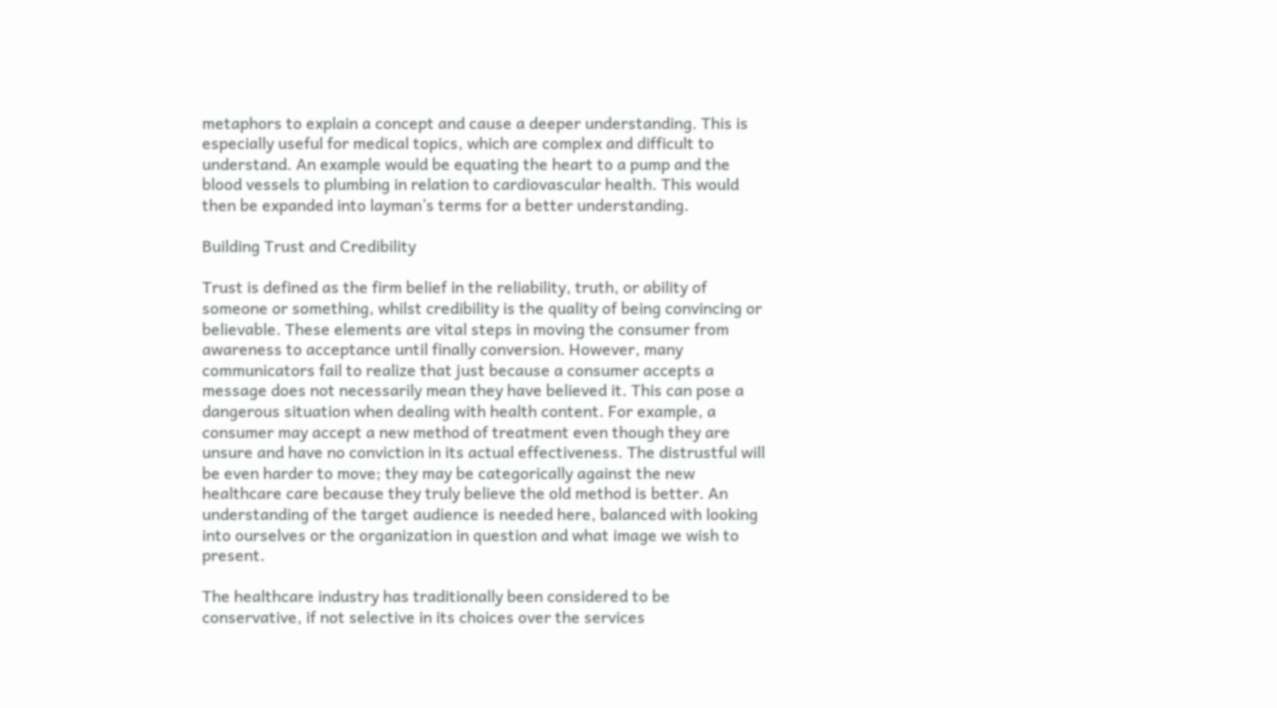metaphors to explain a concept and cause a deeper understanding. This is especially useful for medical topics, which are complex and difficult to understand. An example would be equating the heart to a pump and the blood vessels to plumbing in relation to cardiovascular health. This would then be expanded into layman’s terms for a better understanding.

Building Trust and Credibility

Trust is defined as the firm belief in the reliability, truth, or ability of someone or something, whilst credibility is the quality of being convincing or believable. These elements are vital steps in moving the consumer from awareness to acceptance until finally conversion. However, many communicators fail to realize that just because a consumer accepts a message does not necessarily mean they have believed it. This can pose a dangerous situation when dealing with health content. For example, a consumer may accept a new method of treatment even though they are unsure and have no conviction in its actual effectiveness. The distrustful will be even harder to move; they may be categorically against the new healthcare care because they truly believe the old method is better. An understanding of the target audience is needed here, balanced with looking into ourselves or the organization in question and what image we wish to present.

The healthcare industry has traditionally been considered to be conservative, if not selective in its choices over the services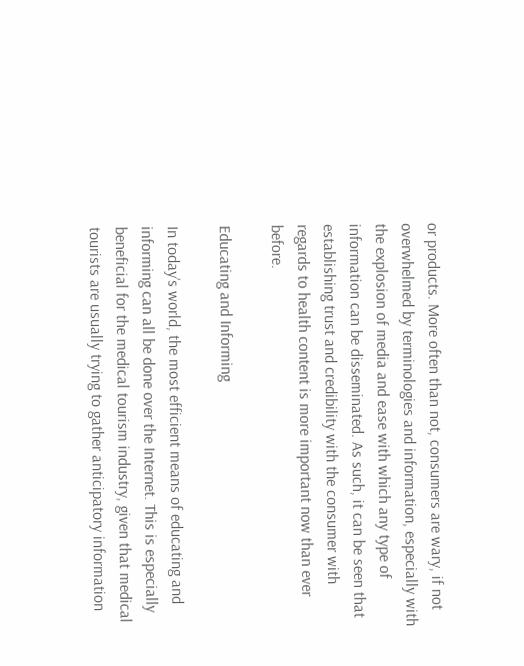or products. More often than not, consumers are wary, if not overwhelmed by terminologies and information, especially with the explosion of media and ease with which any type of information can be disseminated. As such, it can be seen that establishing trust and credibility with the consumer with regards to health content is more important now than ever before.

Educating and Informing

In today’s world, the most efficient means of educating and informing can all be done over the Internet. This is especially beneficial for the medical tourism industry, given that medical tourists are usually trying to gather anticipatory information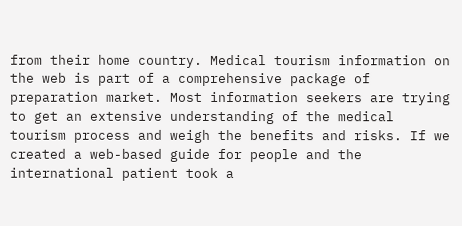from their home country. Medical tourism information on the web is part of a comprehensive package of preparation market. Most information seekers are trying to get an extensive understanding of the medical tourism process and weigh the benefits and risks. If we created a web-based guide for people and the international patient took a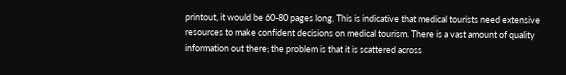printout, it would be 60-80 pages long. This is indicative that medical tourists need extensive resources to make confident decisions on medical tourism. There is a vast amount of quality information out there; the problem is that it is scattered across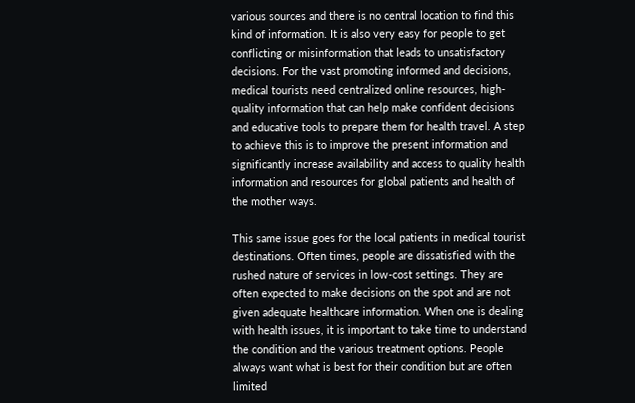various sources and there is no central location to find this kind of information. It is also very easy for people to get conflicting or misinformation that leads to unsatisfactory decisions. For the vast promoting informed and decisions, medical tourists need centralized online resources, high-quality information that can help make confident decisions and educative tools to prepare them for health travel. A step to achieve this is to improve the present information and significantly increase availability and access to quality health information and resources for global patients and health of the mother ways.

This same issue goes for the local patients in medical tourist destinations. Often times, people are dissatisfied with the rushed nature of services in low-cost settings. They are often expected to make decisions on the spot and are not given adequate healthcare information. When one is dealing with health issues, it is important to take time to understand the condition and the various treatment options. People always want what is best for their condition but are often limited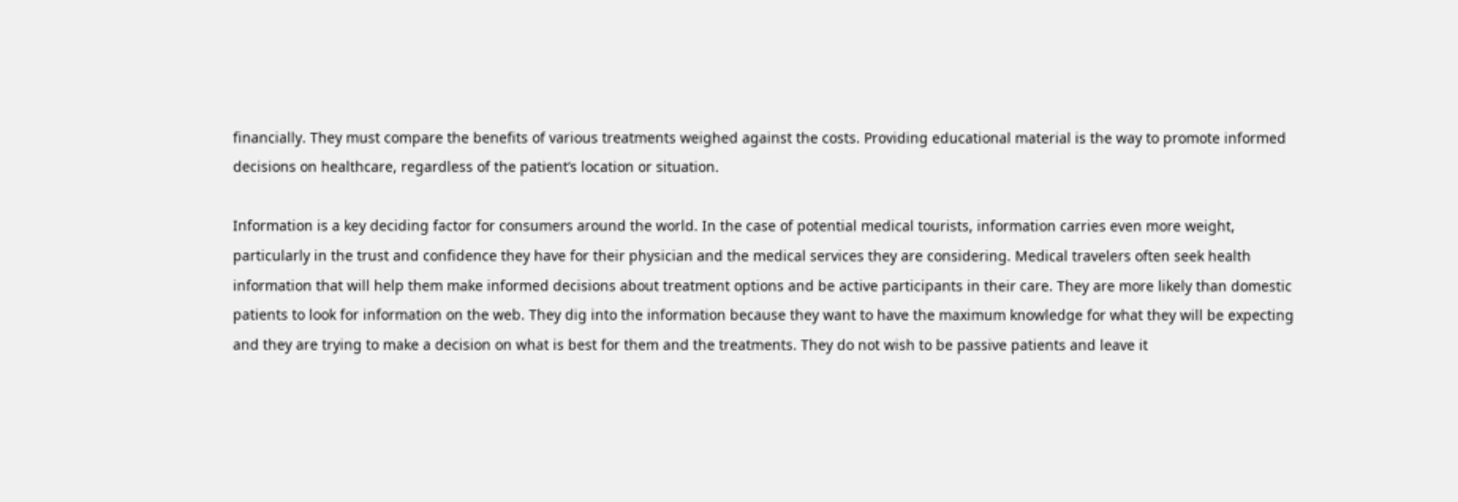financially. They must compare the benefits of various treatments weighed against the costs. Providing educational material is the way to promote informed decisions on healthcare, regardless of the patient’s location or situation.

Information is a key deciding factor for consumers around the world. In the case of potential medical tourists, information carries even more weight, particularly in the trust and confidence they have for their physician and the medical services they are considering. Medical travelers often seek health information that will help them make informed decisions about treatment options and be active participants in their care. They are more likely than domestic patients to look for information on the web. They dig into the information because they want to have the maximum knowledge for what they will be expecting and they are trying to make a decision on what is best for them and the treatments. They do not wish to be passive patients and leave it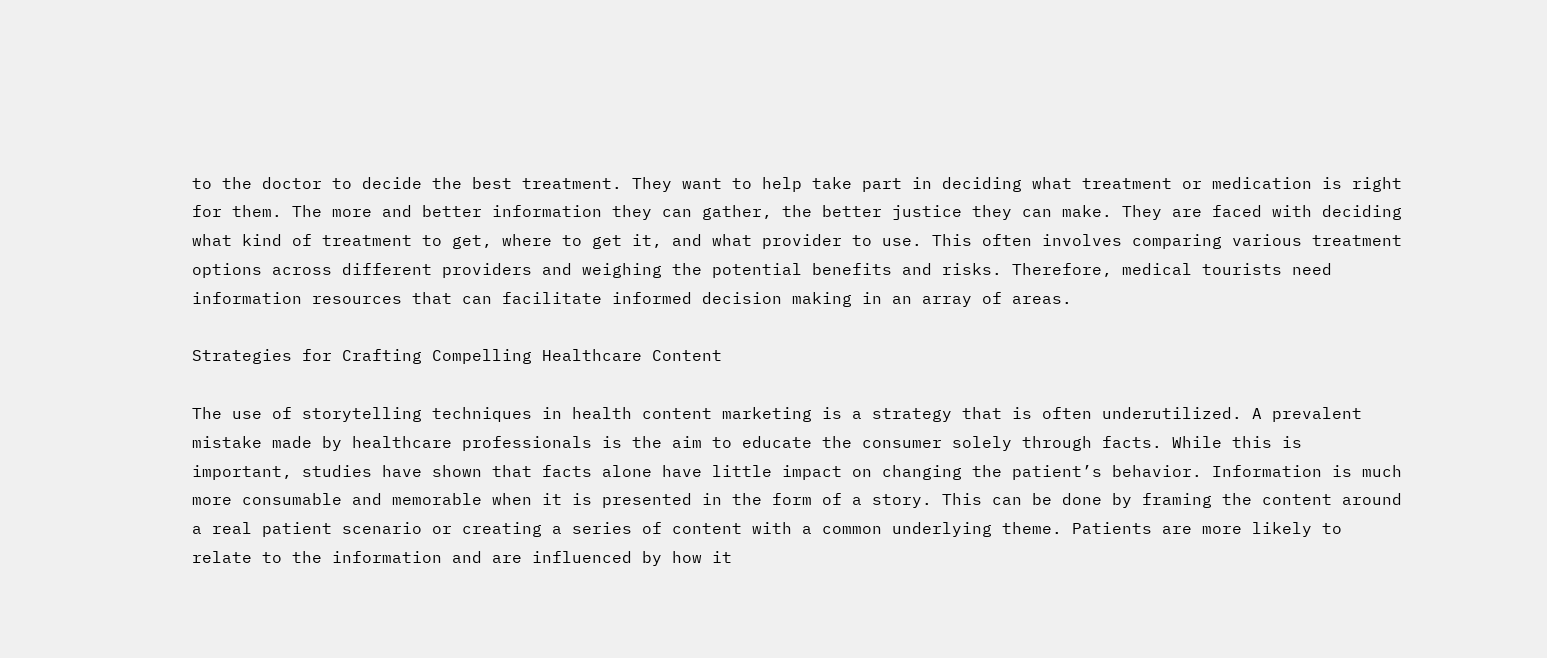to the doctor to decide the best treatment. They want to help take part in deciding what treatment or medication is right for them. The more and better information they can gather, the better justice they can make. They are faced with deciding what kind of treatment to get, where to get it, and what provider to use. This often involves comparing various treatment options across different providers and weighing the potential benefits and risks. Therefore, medical tourists need information resources that can facilitate informed decision making in an array of areas.

Strategies for Crafting Compelling Healthcare Content

The use of storytelling techniques in health content marketing is a strategy that is often underutilized. A prevalent mistake made by healthcare professionals is the aim to educate the consumer solely through facts. While this is important, studies have shown that facts alone have little impact on changing the patient’s behavior. Information is much more consumable and memorable when it is presented in the form of a story. This can be done by framing the content around a real patient scenario or creating a series of content with a common underlying theme. Patients are more likely to relate to the information and are influenced by how it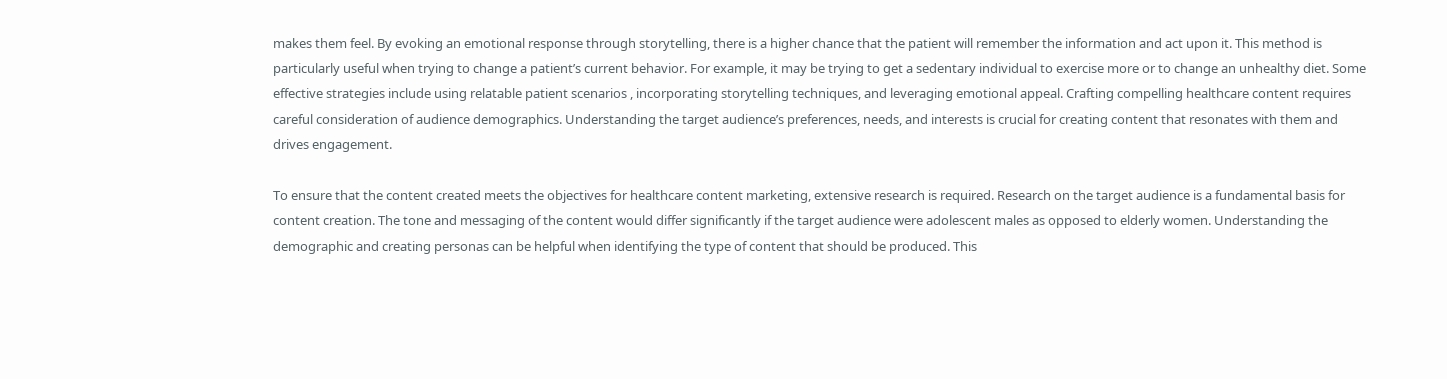makes them feel. By evoking an emotional response through storytelling, there is a higher chance that the patient will remember the information and act upon it. This method is particularly useful when trying to change a patient’s current behavior. For example, it may be trying to get a sedentary individual to exercise more or to change an unhealthy diet. Some effective strategies include using relatable patient scenarios , incorporating storytelling techniques, and leveraging emotional appeal. Crafting compelling healthcare content requires careful consideration of audience demographics. Understanding the target audience’s preferences, needs, and interests is crucial for creating content that resonates with them and drives engagement.

To ensure that the content created meets the objectives for healthcare content marketing, extensive research is required. Research on the target audience is a fundamental basis for content creation. The tone and messaging of the content would differ significantly if the target audience were adolescent males as opposed to elderly women. Understanding the demographic and creating personas can be helpful when identifying the type of content that should be produced. This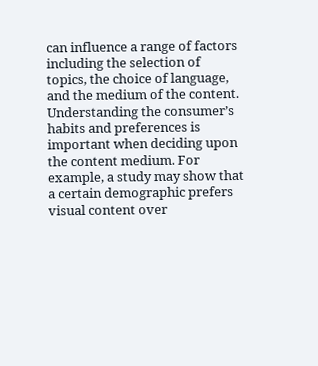can influence a range of factors including the selection of topics, the choice of language, and the medium of the content. Understanding the consumer’s habits and preferences is important when deciding upon the content medium. For example, a study may show that a certain demographic prefers visual content over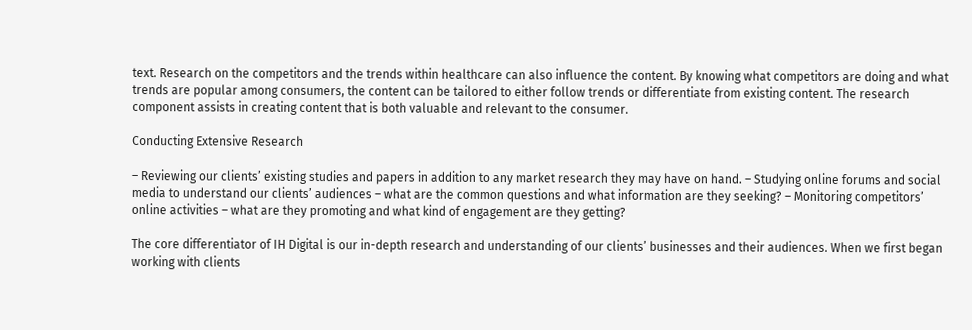text. Research on the competitors and the trends within healthcare can also influence the content. By knowing what competitors are doing and what trends are popular among consumers, the content can be tailored to either follow trends or differentiate from existing content. The research component assists in creating content that is both valuable and relevant to the consumer.

Conducting Extensive Research

– Reviewing our clients’ existing studies and papers in addition to any market research they may have on hand. – Studying online forums and social media to understand our clients’ audiences – what are the common questions and what information are they seeking? – Monitoring competitors’ online activities – what are they promoting and what kind of engagement are they getting?

The core differentiator of IH Digital is our in-depth research and understanding of our clients’ businesses and their audiences. When we first began working with clients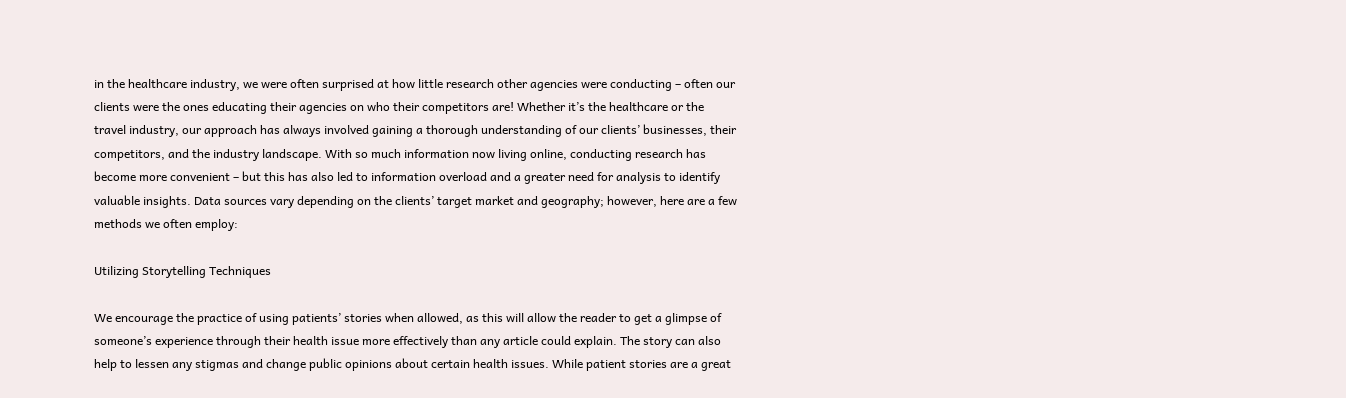in the healthcare industry, we were often surprised at how little research other agencies were conducting – often our clients were the ones educating their agencies on who their competitors are! Whether it’s the healthcare or the travel industry, our approach has always involved gaining a thorough understanding of our clients’ businesses, their competitors, and the industry landscape. With so much information now living online, conducting research has become more convenient – but this has also led to information overload and a greater need for analysis to identify valuable insights. Data sources vary depending on the clients’ target market and geography; however, here are a few methods we often employ:

Utilizing Storytelling Techniques

We encourage the practice of using patients’ stories when allowed, as this will allow the reader to get a glimpse of someone’s experience through their health issue more effectively than any article could explain. The story can also help to lessen any stigmas and change public opinions about certain health issues. While patient stories are a great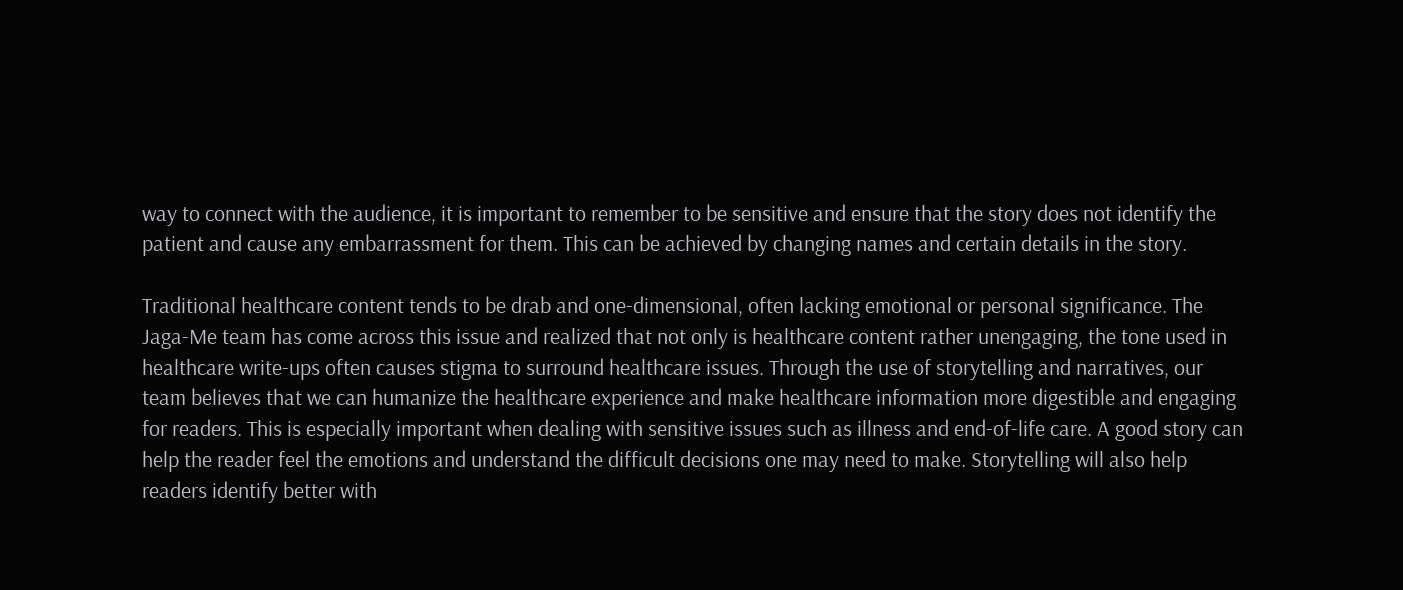way to connect with the audience, it is important to remember to be sensitive and ensure that the story does not identify the patient and cause any embarrassment for them. This can be achieved by changing names and certain details in the story.

Traditional healthcare content tends to be drab and one-dimensional, often lacking emotional or personal significance. The Jaga-Me team has come across this issue and realized that not only is healthcare content rather unengaging, the tone used in healthcare write-ups often causes stigma to surround healthcare issues. Through the use of storytelling and narratives, our team believes that we can humanize the healthcare experience and make healthcare information more digestible and engaging for readers. This is especially important when dealing with sensitive issues such as illness and end-of-life care. A good story can help the reader feel the emotions and understand the difficult decisions one may need to make. Storytelling will also help readers identify better with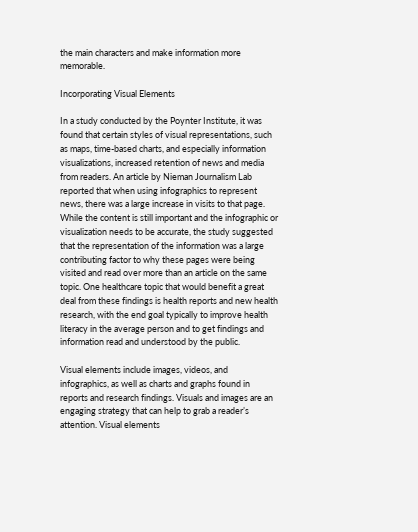the main characters and make information more memorable.

Incorporating Visual Elements

In a study conducted by the Poynter Institute, it was found that certain styles of visual representations, such as maps, time-based charts, and especially information visualizations, increased retention of news and media from readers. An article by Nieman Journalism Lab reported that when using infographics to represent news, there was a large increase in visits to that page. While the content is still important and the infographic or visualization needs to be accurate, the study suggested that the representation of the information was a large contributing factor to why these pages were being visited and read over more than an article on the same topic. One healthcare topic that would benefit a great deal from these findings is health reports and new health research, with the end goal typically to improve health literacy in the average person and to get findings and information read and understood by the public.

Visual elements include images, videos, and infographics, as well as charts and graphs found in reports and research findings. Visuals and images are an engaging strategy that can help to grab a reader’s attention. Visual elements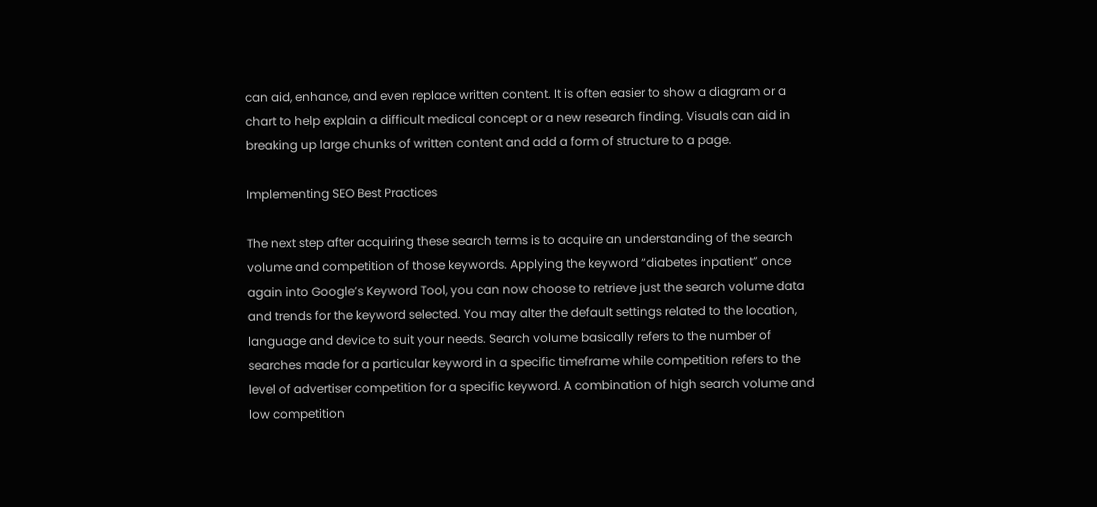can aid, enhance, and even replace written content. It is often easier to show a diagram or a chart to help explain a difficult medical concept or a new research finding. Visuals can aid in breaking up large chunks of written content and add a form of structure to a page.

Implementing SEO Best Practices

The next step after acquiring these search terms is to acquire an understanding of the search volume and competition of those keywords. Applying the keyword “diabetes inpatient” once again into Google’s Keyword Tool, you can now choose to retrieve just the search volume data and trends for the keyword selected. You may alter the default settings related to the location, language and device to suit your needs. Search volume basically refers to the number of searches made for a particular keyword in a specific timeframe while competition refers to the level of advertiser competition for a specific keyword. A combination of high search volume and low competition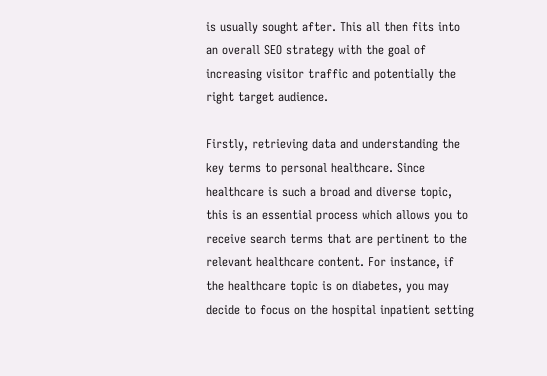is usually sought after. This all then fits into an overall SEO strategy with the goal of increasing visitor traffic and potentially the right target audience.

Firstly, retrieving data and understanding the key terms to personal healthcare. Since healthcare is such a broad and diverse topic, this is an essential process which allows you to receive search terms that are pertinent to the relevant healthcare content. For instance, if the healthcare topic is on diabetes, you may decide to focus on the hospital inpatient setting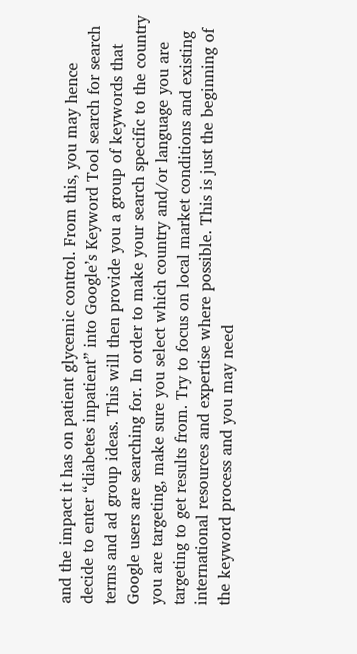and the impact it has on patient glycemic control. From this, you may hence decide to enter “diabetes inpatient” into Google’s Keyword Tool search for search terms and ad group ideas. This will then provide you a group of keywords that Google users are searching for. In order to make your search specific to the country you are targeting, make sure you select which country and/or language you are targeting to get results from. Try to focus on local market conditions and existing international resources and expertise where possible. This is just the beginning of the keyword process and you may need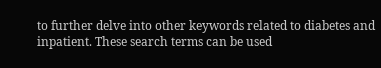to further delve into other keywords related to diabetes and inpatient. These search terms can be used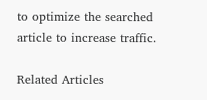to optimize the searched article to increase traffic.

Related Articles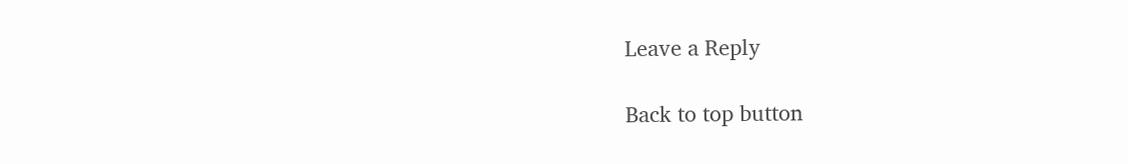Leave a Reply

Back to top button